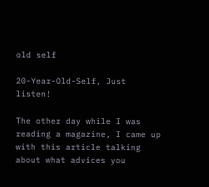old self

20-Year-Old-Self, Just listen!

The other day while I was reading a magazine, I came up with this article talking about what advices you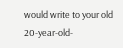would write to your old 20-year-old-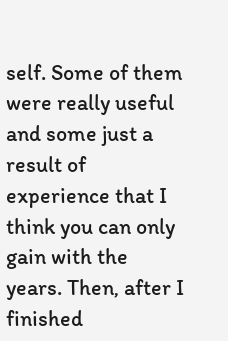self. Some of them were really useful and some just a result of experience that I think you can only gain with the years. Then, after I finished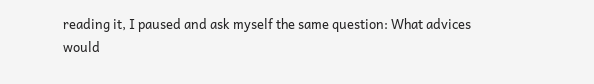reading it, I paused and ask myself the same question: What advices would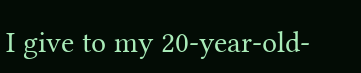I give to my 20-year-old-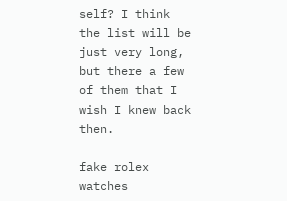self? I think the list will be just very long, but there a few of them that I wish I knew back then.

fake rolex watches